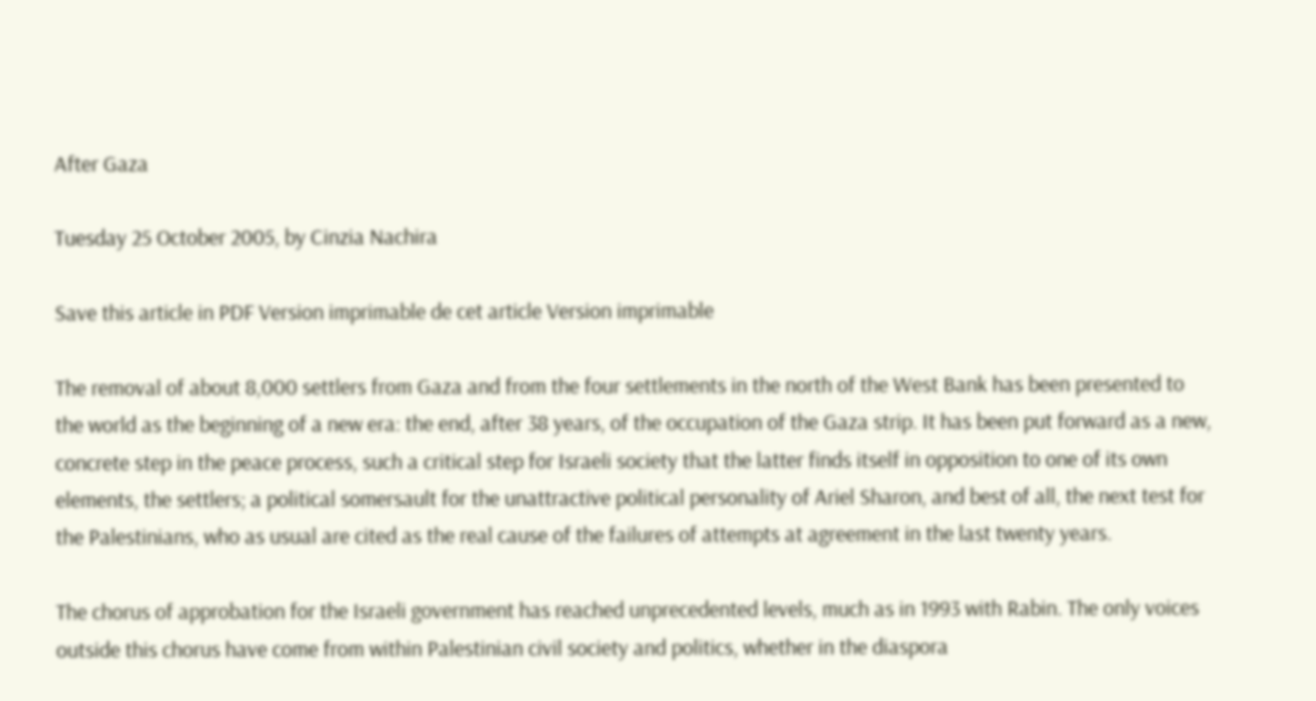After Gaza

Tuesday 25 October 2005, by Cinzia Nachira

Save this article in PDF Version imprimable de cet article Version imprimable

The removal of about 8,000 settlers from Gaza and from the four settlements in the north of the West Bank has been presented to the world as the beginning of a new era: the end, after 38 years, of the occupation of the Gaza strip. It has been put forward as a new, concrete step in the peace process, such a critical step for Israeli society that the latter finds itself in opposition to one of its own elements, the settlers; a political somersault for the unattractive political personality of Ariel Sharon, and best of all, the next test for the Palestinians, who as usual are cited as the real cause of the failures of attempts at agreement in the last twenty years.

The chorus of approbation for the Israeli government has reached unprecedented levels, much as in 1993 with Rabin. The only voices outside this chorus have come from within Palestinian civil society and politics, whether in the diaspora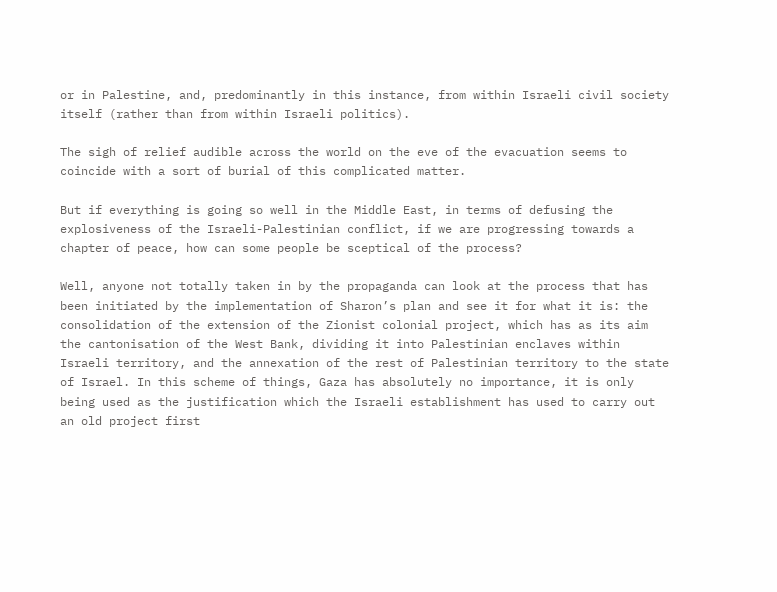or in Palestine, and, predominantly in this instance, from within Israeli civil society itself (rather than from within Israeli politics).

The sigh of relief audible across the world on the eve of the evacuation seems to coincide with a sort of burial of this complicated matter.

But if everything is going so well in the Middle East, in terms of defusing the explosiveness of the Israeli-Palestinian conflict, if we are progressing towards a chapter of peace, how can some people be sceptical of the process?

Well, anyone not totally taken in by the propaganda can look at the process that has been initiated by the implementation of Sharon’s plan and see it for what it is: the consolidation of the extension of the Zionist colonial project, which has as its aim the cantonisation of the West Bank, dividing it into Palestinian enclaves within Israeli territory, and the annexation of the rest of Palestinian territory to the state of Israel. In this scheme of things, Gaza has absolutely no importance, it is only being used as the justification which the Israeli establishment has used to carry out an old project first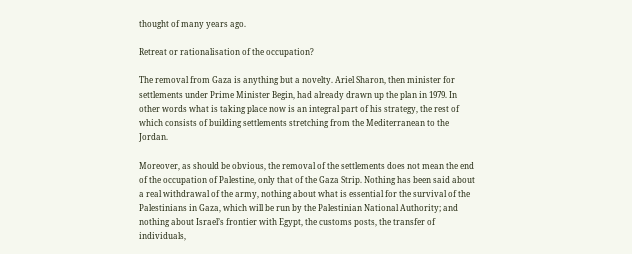thought of many years ago.

Retreat or rationalisation of the occupation?

The removal from Gaza is anything but a novelty. Ariel Sharon, then minister for settlements under Prime Minister Begin, had already drawn up the plan in 1979. In other words what is taking place now is an integral part of his strategy, the rest of which consists of building settlements stretching from the Mediterranean to the Jordan.

Moreover, as should be obvious, the removal of the settlements does not mean the end of the occupation of Palestine, only that of the Gaza Strip. Nothing has been said about a real withdrawal of the army, nothing about what is essential for the survival of the Palestinians in Gaza, which will be run by the Palestinian National Authority; and nothing about Israel’s frontier with Egypt, the customs posts, the transfer of individuals,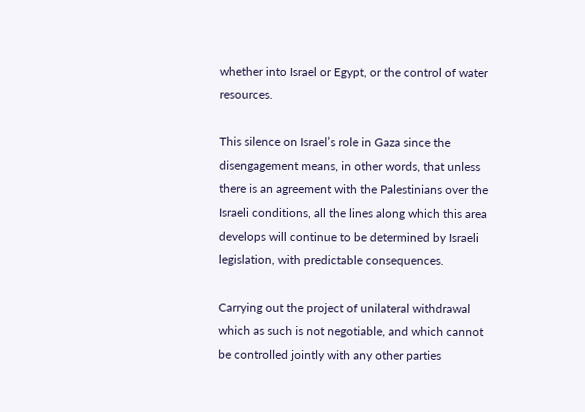whether into Israel or Egypt, or the control of water resources.

This silence on Israel’s role in Gaza since the disengagement means, in other words, that unless there is an agreement with the Palestinians over the Israeli conditions, all the lines along which this area develops will continue to be determined by Israeli legislation, with predictable consequences.

Carrying out the project of unilateral withdrawal which as such is not negotiable, and which cannot be controlled jointly with any other parties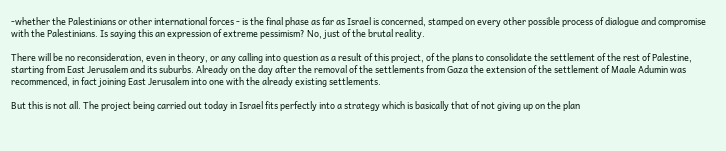-whether the Palestinians or other international forces - is the final phase as far as Israel is concerned, stamped on every other possible process of dialogue and compromise with the Palestinians. Is saying this an expression of extreme pessimism? No, just of the brutal reality.

There will be no reconsideration, even in theory, or any calling into question as a result of this project, of the plans to consolidate the settlement of the rest of Palestine, starting from East Jerusalem and its suburbs. Already on the day after the removal of the settlements from Gaza the extension of the settlement of Maale Adumin was recommenced, in fact joining East Jerusalem into one with the already existing settlements.

But this is not all. The project being carried out today in Israel fits perfectly into a strategy which is basically that of not giving up on the plan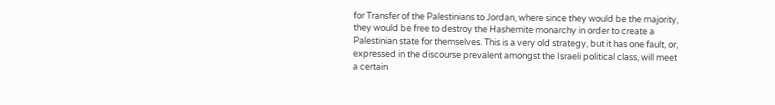for Transfer of the Palestinians to Jordan, where since they would be the majority, they would be free to destroy the Hashemite monarchy in order to create a Palestinian state for themselves. This is a very old strategy, but it has one fault, or, expressed in the discourse prevalent amongst the Israeli political class, will meet a certain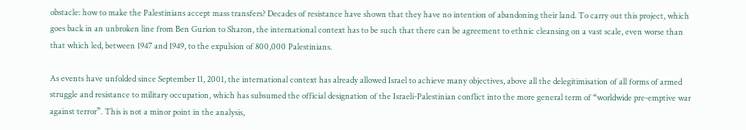obstacle: how to make the Palestinians accept mass transfers? Decades of resistance have shown that they have no intention of abandoning their land. To carry out this project, which goes back in an unbroken line from Ben Gurion to Sharon, the international context has to be such that there can be agreement to ethnic cleansing on a vast scale, even worse than that which led, between 1947 and 1949, to the expulsion of 800,000 Palestinians.

As events have unfolded since September 11, 2001, the international context has already allowed Israel to achieve many objectives, above all the delegitimisation of all forms of armed struggle and resistance to military occupation, which has subsumed the official designation of the Israeli-Palestinian conflict into the more general term of “worldwide pre-emptive war against terror”. This is not a minor point in the analysis,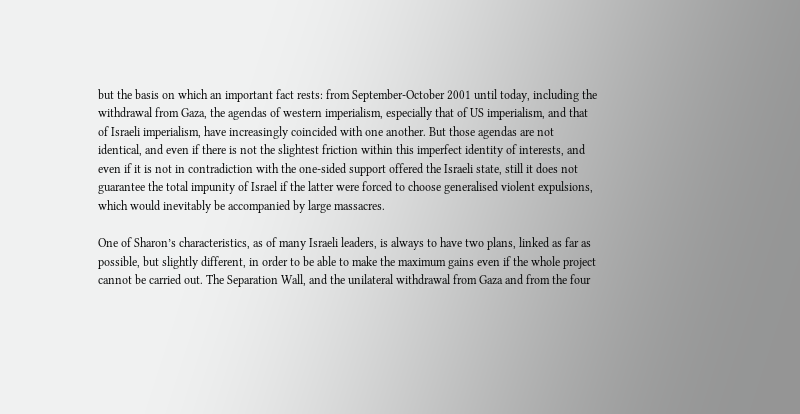but the basis on which an important fact rests: from September-October 2001 until today, including the withdrawal from Gaza, the agendas of western imperialism, especially that of US imperialism, and that of Israeli imperialism, have increasingly coincided with one another. But those agendas are not identical, and even if there is not the slightest friction within this imperfect identity of interests, and even if it is not in contradiction with the one-sided support offered the Israeli state, still it does not guarantee the total impunity of Israel if the latter were forced to choose generalised violent expulsions, which would inevitably be accompanied by large massacres.

One of Sharon’s characteristics, as of many Israeli leaders, is always to have two plans, linked as far as possible, but slightly different, in order to be able to make the maximum gains even if the whole project cannot be carried out. The Separation Wall, and the unilateral withdrawal from Gaza and from the four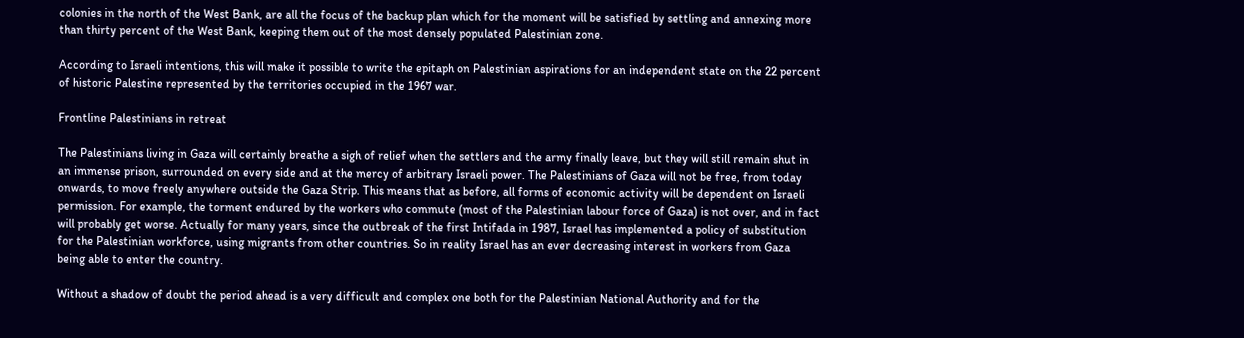colonies in the north of the West Bank, are all the focus of the backup plan which for the moment will be satisfied by settling and annexing more than thirty percent of the West Bank, keeping them out of the most densely populated Palestinian zone.

According to Israeli intentions, this will make it possible to write the epitaph on Palestinian aspirations for an independent state on the 22 percent of historic Palestine represented by the territories occupied in the 1967 war.

Frontline Palestinians in retreat

The Palestinians living in Gaza will certainly breathe a sigh of relief when the settlers and the army finally leave, but they will still remain shut in an immense prison, surrounded on every side and at the mercy of arbitrary Israeli power. The Palestinians of Gaza will not be free, from today onwards, to move freely anywhere outside the Gaza Strip. This means that as before, all forms of economic activity will be dependent on Israeli permission. For example, the torment endured by the workers who commute (most of the Palestinian labour force of Gaza) is not over, and in fact will probably get worse. Actually for many years, since the outbreak of the first Intifada in 1987, Israel has implemented a policy of substitution for the Palestinian workforce, using migrants from other countries. So in reality Israel has an ever decreasing interest in workers from Gaza being able to enter the country.

Without a shadow of doubt the period ahead is a very difficult and complex one both for the Palestinian National Authority and for the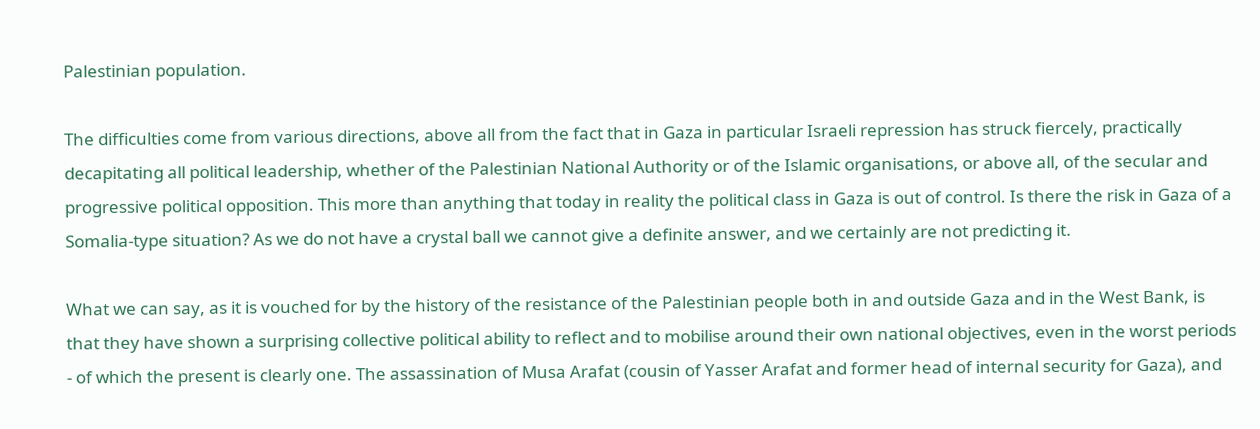Palestinian population.

The difficulties come from various directions, above all from the fact that in Gaza in particular Israeli repression has struck fiercely, practically decapitating all political leadership, whether of the Palestinian National Authority or of the Islamic organisations, or above all, of the secular and progressive political opposition. This more than anything that today in reality the political class in Gaza is out of control. Is there the risk in Gaza of a Somalia-type situation? As we do not have a crystal ball we cannot give a definite answer, and we certainly are not predicting it.

What we can say, as it is vouched for by the history of the resistance of the Palestinian people both in and outside Gaza and in the West Bank, is that they have shown a surprising collective political ability to reflect and to mobilise around their own national objectives, even in the worst periods - of which the present is clearly one. The assassination of Musa Arafat (cousin of Yasser Arafat and former head of internal security for Gaza), and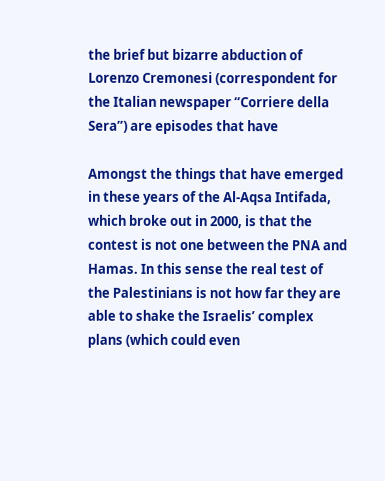the brief but bizarre abduction of Lorenzo Cremonesi (correspondent for the Italian newspaper “Corriere della Sera”) are episodes that have

Amongst the things that have emerged in these years of the Al-Aqsa Intifada, which broke out in 2000, is that the contest is not one between the PNA and Hamas. In this sense the real test of the Palestinians is not how far they are able to shake the Israelis’ complex plans (which could even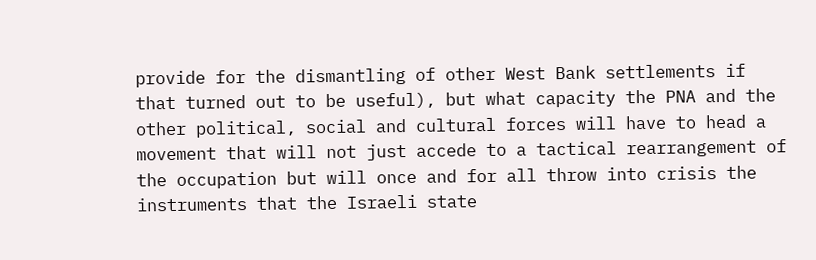provide for the dismantling of other West Bank settlements if that turned out to be useful), but what capacity the PNA and the other political, social and cultural forces will have to head a movement that will not just accede to a tactical rearrangement of the occupation but will once and for all throw into crisis the instruments that the Israeli state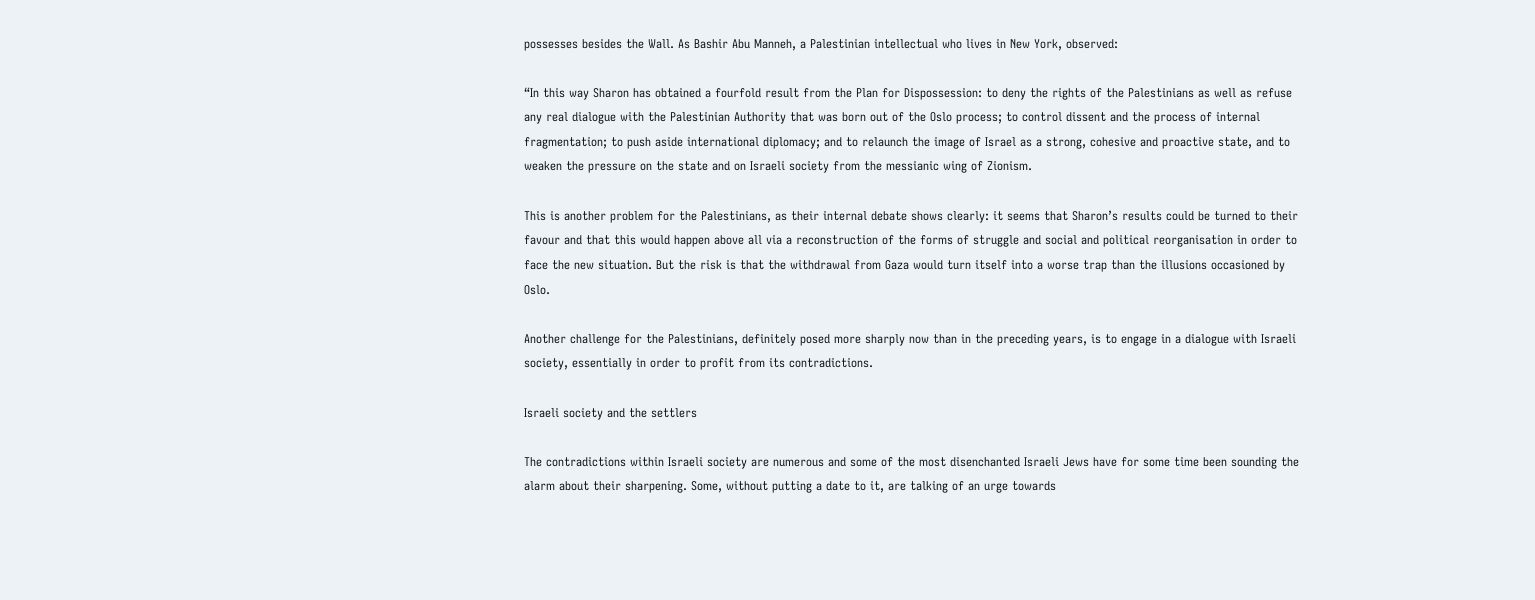possesses besides the Wall. As Bashir Abu Manneh, a Palestinian intellectual who lives in New York, observed:

“In this way Sharon has obtained a fourfold result from the Plan for Dispossession: to deny the rights of the Palestinians as well as refuse any real dialogue with the Palestinian Authority that was born out of the Oslo process; to control dissent and the process of internal fragmentation; to push aside international diplomacy; and to relaunch the image of Israel as a strong, cohesive and proactive state, and to weaken the pressure on the state and on Israeli society from the messianic wing of Zionism.

This is another problem for the Palestinians, as their internal debate shows clearly: it seems that Sharon’s results could be turned to their favour and that this would happen above all via a reconstruction of the forms of struggle and social and political reorganisation in order to face the new situation. But the risk is that the withdrawal from Gaza would turn itself into a worse trap than the illusions occasioned by Oslo.

Another challenge for the Palestinians, definitely posed more sharply now than in the preceding years, is to engage in a dialogue with Israeli society, essentially in order to profit from its contradictions.

Israeli society and the settlers

The contradictions within Israeli society are numerous and some of the most disenchanted Israeli Jews have for some time been sounding the alarm about their sharpening. Some, without putting a date to it, are talking of an urge towards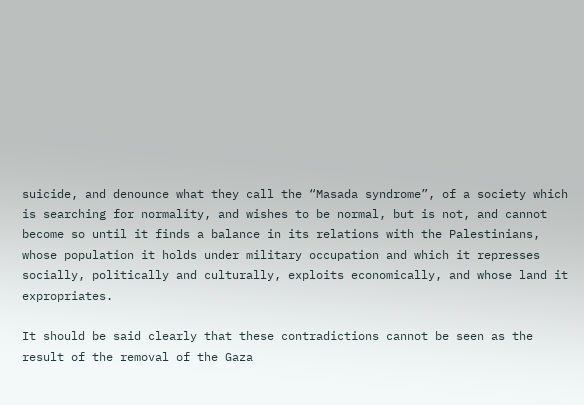suicide, and denounce what they call the “Masada syndrome”, of a society which is searching for normality, and wishes to be normal, but is not, and cannot become so until it finds a balance in its relations with the Palestinians, whose population it holds under military occupation and which it represses socially, politically and culturally, exploits economically, and whose land it expropriates.

It should be said clearly that these contradictions cannot be seen as the result of the removal of the Gaza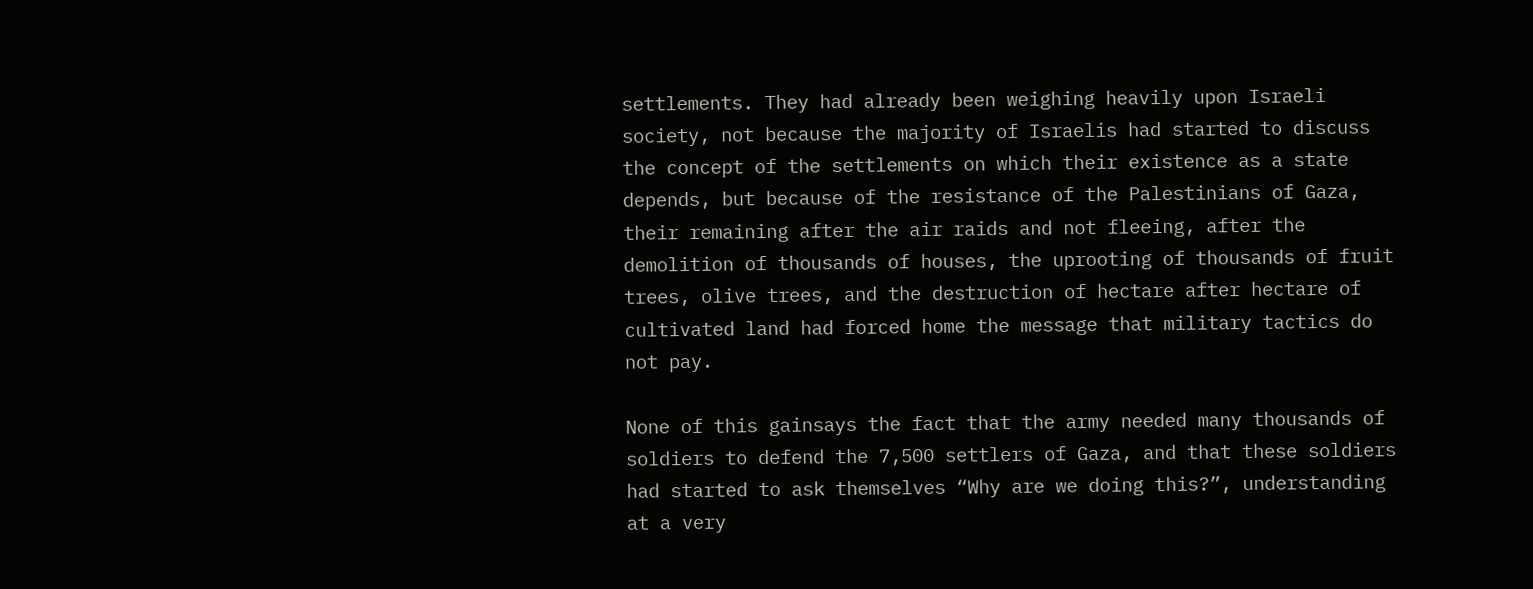settlements. They had already been weighing heavily upon Israeli society, not because the majority of Israelis had started to discuss the concept of the settlements on which their existence as a state depends, but because of the resistance of the Palestinians of Gaza, their remaining after the air raids and not fleeing, after the demolition of thousands of houses, the uprooting of thousands of fruit trees, olive trees, and the destruction of hectare after hectare of cultivated land had forced home the message that military tactics do not pay.

None of this gainsays the fact that the army needed many thousands of soldiers to defend the 7,500 settlers of Gaza, and that these soldiers had started to ask themselves “Why are we doing this?”, understanding at a very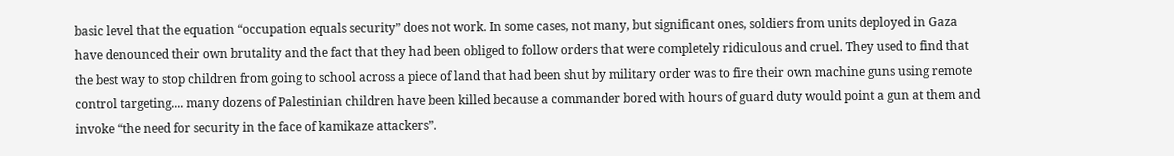basic level that the equation “occupation equals security” does not work. In some cases, not many, but significant ones, soldiers from units deployed in Gaza have denounced their own brutality and the fact that they had been obliged to follow orders that were completely ridiculous and cruel. They used to find that the best way to stop children from going to school across a piece of land that had been shut by military order was to fire their own machine guns using remote control targeting.... many dozens of Palestinian children have been killed because a commander bored with hours of guard duty would point a gun at them and invoke “the need for security in the face of kamikaze attackers”.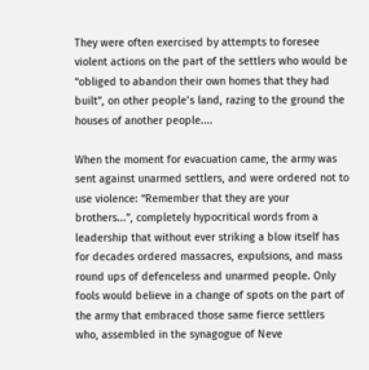They were often exercised by attempts to foresee violent actions on the part of the settlers who would be “obliged to abandon their own homes that they had built”, on other people’s land, razing to the ground the houses of another people....

When the moment for evacuation came, the army was sent against unarmed settlers, and were ordered not to use violence: “Remember that they are your brothers...”, completely hypocritical words from a leadership that without ever striking a blow itself has for decades ordered massacres, expulsions, and mass round ups of defenceless and unarmed people. Only fools would believe in a change of spots on the part of the army that embraced those same fierce settlers who, assembled in the synagogue of Neve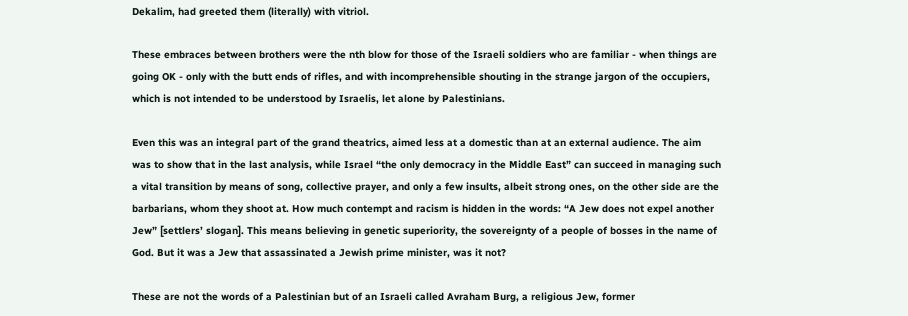Dekalim, had greeted them (literally) with vitriol.

These embraces between brothers were the nth blow for those of the Israeli soldiers who are familiar - when things are going OK - only with the butt ends of rifles, and with incomprehensible shouting in the strange jargon of the occupiers, which is not intended to be understood by Israelis, let alone by Palestinians.

Even this was an integral part of the grand theatrics, aimed less at a domestic than at an external audience. The aim was to show that in the last analysis, while Israel “the only democracy in the Middle East” can succeed in managing such a vital transition by means of song, collective prayer, and only a few insults, albeit strong ones, on the other side are the barbarians, whom they shoot at. How much contempt and racism is hidden in the words: “A Jew does not expel another Jew” [settlers’ slogan]. This means believing in genetic superiority, the sovereignty of a people of bosses in the name of God. But it was a Jew that assassinated a Jewish prime minister, was it not?

These are not the words of a Palestinian but of an Israeli called Avraham Burg, a religious Jew, former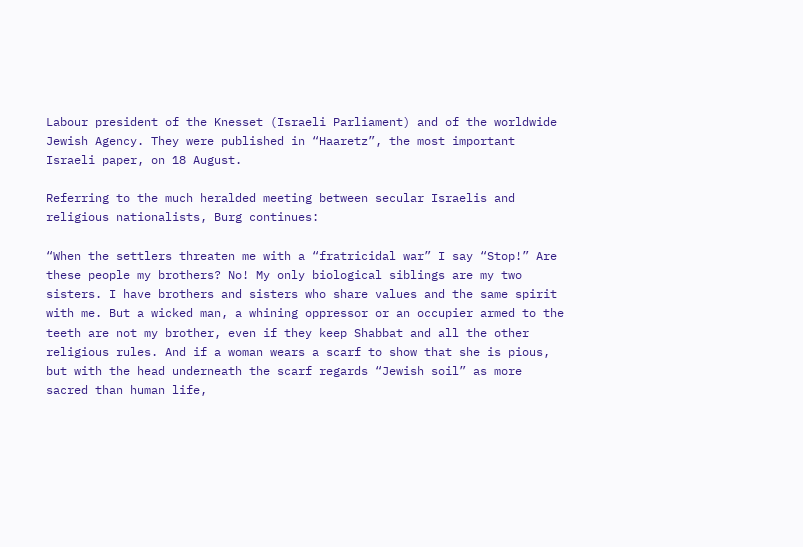Labour president of the Knesset (Israeli Parliament) and of the worldwide Jewish Agency. They were published in “Haaretz”, the most important Israeli paper, on 18 August.

Referring to the much heralded meeting between secular Israelis and religious nationalists, Burg continues:

“When the settlers threaten me with a “fratricidal war” I say “Stop!” Are these people my brothers? No! My only biological siblings are my two sisters. I have brothers and sisters who share values and the same spirit with me. But a wicked man, a whining oppressor or an occupier armed to the teeth are not my brother, even if they keep Shabbat and all the other religious rules. And if a woman wears a scarf to show that she is pious, but with the head underneath the scarf regards “Jewish soil” as more sacred than human life,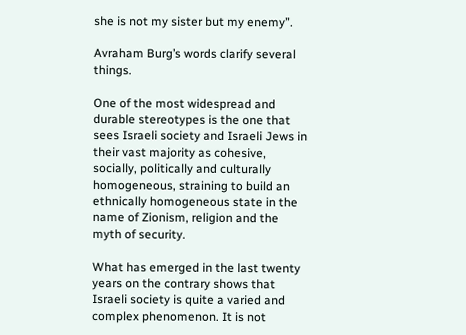she is not my sister but my enemy”.

Avraham Burg’s words clarify several things.

One of the most widespread and durable stereotypes is the one that sees Israeli society and Israeli Jews in their vast majority as cohesive, socially, politically and culturally homogeneous, straining to build an ethnically homogeneous state in the name of Zionism, religion and the myth of security.

What has emerged in the last twenty years on the contrary shows that Israeli society is quite a varied and complex phenomenon. It is not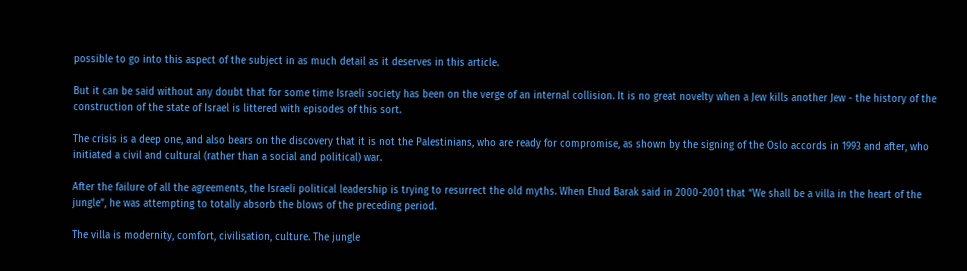possible to go into this aspect of the subject in as much detail as it deserves in this article.

But it can be said without any doubt that for some time Israeli society has been on the verge of an internal collision. It is no great novelty when a Jew kills another Jew - the history of the construction of the state of Israel is littered with episodes of this sort.

The crisis is a deep one, and also bears on the discovery that it is not the Palestinians, who are ready for compromise, as shown by the signing of the Oslo accords in 1993 and after, who initiated a civil and cultural (rather than a social and political) war.

After the failure of all the agreements, the Israeli political leadership is trying to resurrect the old myths. When Ehud Barak said in 2000-2001 that “We shall be a villa in the heart of the jungle”, he was attempting to totally absorb the blows of the preceding period.

The villa is modernity, comfort, civilisation, culture. The jungle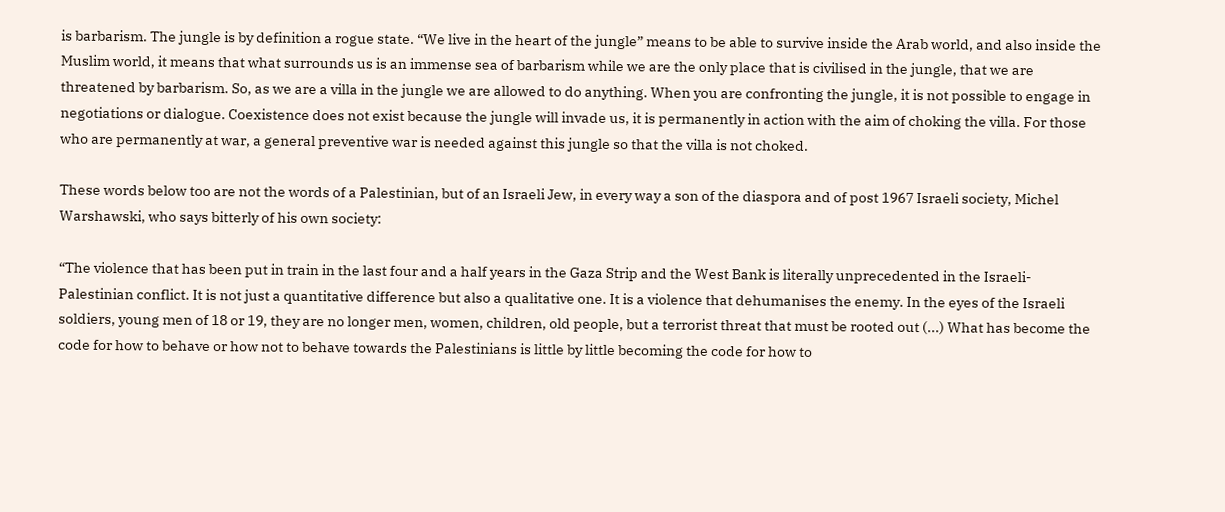is barbarism. The jungle is by definition a rogue state. “We live in the heart of the jungle” means to be able to survive inside the Arab world, and also inside the Muslim world, it means that what surrounds us is an immense sea of barbarism while we are the only place that is civilised in the jungle, that we are threatened by barbarism. So, as we are a villa in the jungle we are allowed to do anything. When you are confronting the jungle, it is not possible to engage in negotiations or dialogue. Coexistence does not exist because the jungle will invade us, it is permanently in action with the aim of choking the villa. For those who are permanently at war, a general preventive war is needed against this jungle so that the villa is not choked.

These words below too are not the words of a Palestinian, but of an Israeli Jew, in every way a son of the diaspora and of post 1967 Israeli society, Michel Warshawski, who says bitterly of his own society:

“The violence that has been put in train in the last four and a half years in the Gaza Strip and the West Bank is literally unprecedented in the Israeli-Palestinian conflict. It is not just a quantitative difference but also a qualitative one. It is a violence that dehumanises the enemy. In the eyes of the Israeli soldiers, young men of 18 or 19, they are no longer men, women, children, old people, but a terrorist threat that must be rooted out (...) What has become the code for how to behave or how not to behave towards the Palestinians is little by little becoming the code for how to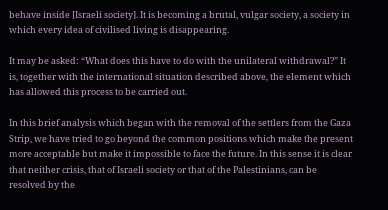behave inside [Israeli society]. It is becoming a brutal, vulgar society, a society in which every idea of civilised living is disappearing.

It may be asked: “What does this have to do with the unilateral withdrawal?” It is, together with the international situation described above, the element which has allowed this process to be carried out.

In this brief analysis which began with the removal of the settlers from the Gaza Strip, we have tried to go beyond the common positions which make the present more acceptable but make it impossible to face the future. In this sense it is clear that neither crisis, that of Israeli society or that of the Palestinians, can be resolved by the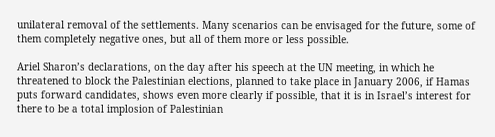unilateral removal of the settlements. Many scenarios can be envisaged for the future, some of them completely negative ones, but all of them more or less possible.

Ariel Sharon’s declarations, on the day after his speech at the UN meeting, in which he threatened to block the Palestinian elections, planned to take place in January 2006, if Hamas puts forward candidates, shows even more clearly if possible, that it is in Israel’s interest for there to be a total implosion of Palestinian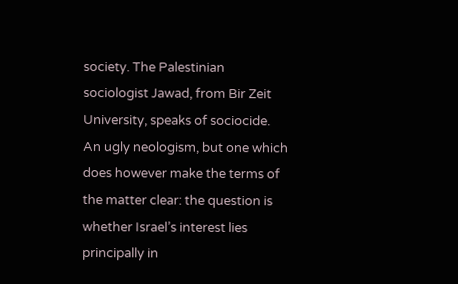society. The Palestinian sociologist Jawad, from Bir Zeit University, speaks of sociocide. An ugly neologism, but one which does however make the terms of the matter clear: the question is whether Israel’s interest lies principally in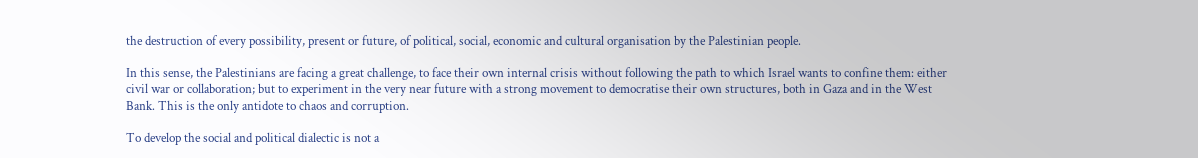the destruction of every possibility, present or future, of political, social, economic and cultural organisation by the Palestinian people.

In this sense, the Palestinians are facing a great challenge, to face their own internal crisis without following the path to which Israel wants to confine them: either civil war or collaboration; but to experiment in the very near future with a strong movement to democratise their own structures, both in Gaza and in the West Bank. This is the only antidote to chaos and corruption.

To develop the social and political dialectic is not a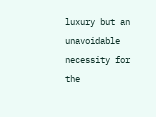luxury but an unavoidable necessity for the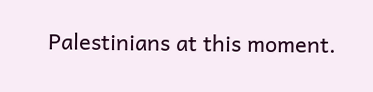Palestinians at this moment.